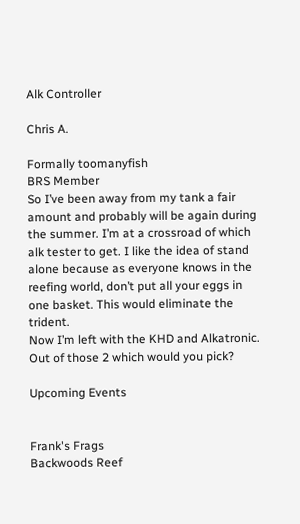Alk Controller

Chris A.

Formally toomanyfish
BRS Member
So I’ve been away from my tank a fair amount and probably will be again during the summer. I’m at a crossroad of which alk tester to get. I like the idea of stand alone because as everyone knows in the reefing world, don’t put all your eggs in one basket. This would eliminate the trident.
Now I’m left with the KHD and Alkatronic. Out of those 2 which would you pick?

Upcoming Events


Frank's Frags
Backwoods Reef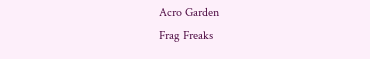Acro Garden
Frag Freaks